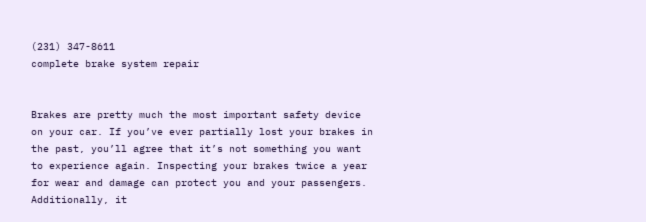(231) 347-8611
complete brake system repair


Brakes are pretty much the most important safety device on your car. If you’ve ever partially lost your brakes in the past, you’ll agree that it’s not something you want to experience again. Inspecting your brakes twice a year for wear and damage can protect you and your passengers. Additionally, it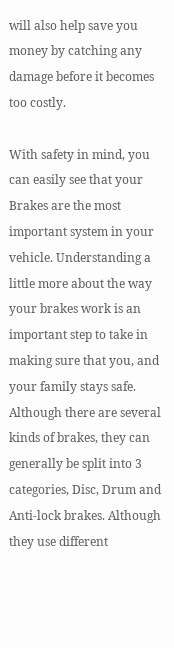will also help save you money by catching any damage before it becomes too costly.

With safety in mind, you can easily see that your Brakes are the most important system in your vehicle. Understanding a little more about the way your brakes work is an important step to take in making sure that you, and your family stays safe. Although there are several kinds of brakes, they can generally be split into 3 categories, Disc, Drum and Anti-lock brakes. Although they use different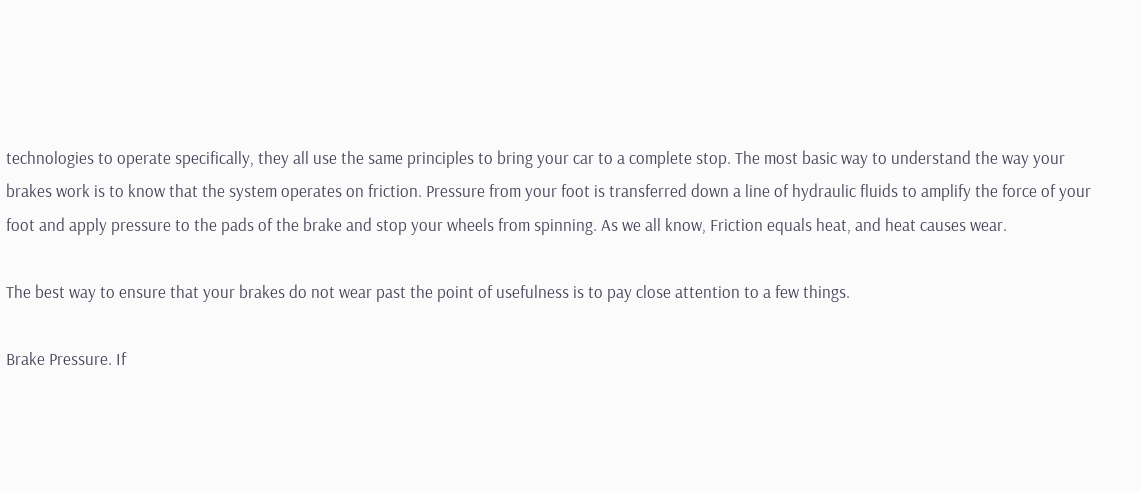technologies to operate specifically, they all use the same principles to bring your car to a complete stop. The most basic way to understand the way your brakes work is to know that the system operates on friction. Pressure from your foot is transferred down a line of hydraulic fluids to amplify the force of your foot and apply pressure to the pads of the brake and stop your wheels from spinning. As we all know, Friction equals heat, and heat causes wear.

The best way to ensure that your brakes do not wear past the point of usefulness is to pay close attention to a few things.

Brake Pressure. If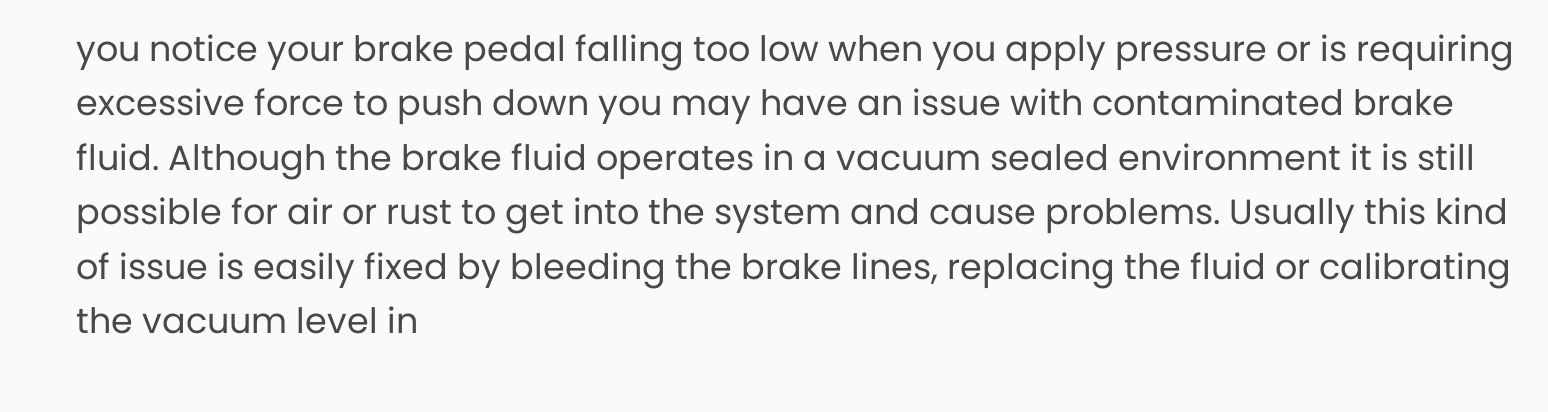you notice your brake pedal falling too low when you apply pressure or is requiring excessive force to push down you may have an issue with contaminated brake fluid. Although the brake fluid operates in a vacuum sealed environment it is still possible for air or rust to get into the system and cause problems. Usually this kind of issue is easily fixed by bleeding the brake lines, replacing the fluid or calibrating the vacuum level in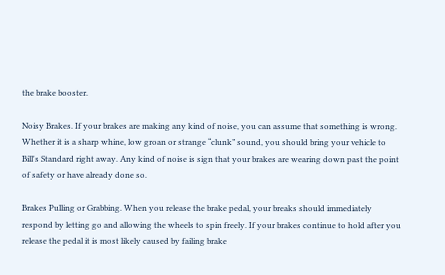the brake booster.

Noisy Brakes. If your brakes are making any kind of noise, you can assume that something is wrong. Whether it is a sharp whine, low groan or strange “clunk” sound, you should bring your vehicle to Bill's Standard right away. Any kind of noise is sign that your brakes are wearing down past the point of safety or have already done so.

Brakes Pulling or Grabbing. When you release the brake pedal, your breaks should immediately respond by letting go and allowing the wheels to spin freely. If your brakes continue to hold after you release the pedal it is most likely caused by failing brake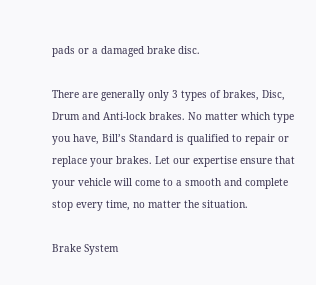pads or a damaged brake disc.

There are generally only 3 types of brakes, Disc, Drum and Anti-lock brakes. No matter which type you have, Bill’s Standard is qualified to repair or replace your brakes. Let our expertise ensure that your vehicle will come to a smooth and complete stop every time, no matter the situation.

Brake System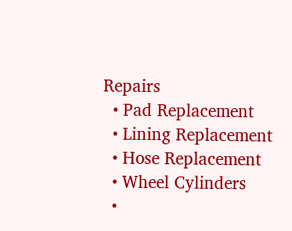Repairs
  • Pad Replacement
  • Lining Replacement
  • Hose Replacement
  • Wheel Cylinders
  •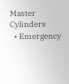Master Cylinders
  • Emergency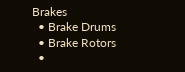Brakes
  • Brake Drums
  • Brake Rotors
  •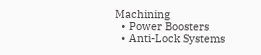Machining
  • Power Boosters
  • Anti-Lock Systems